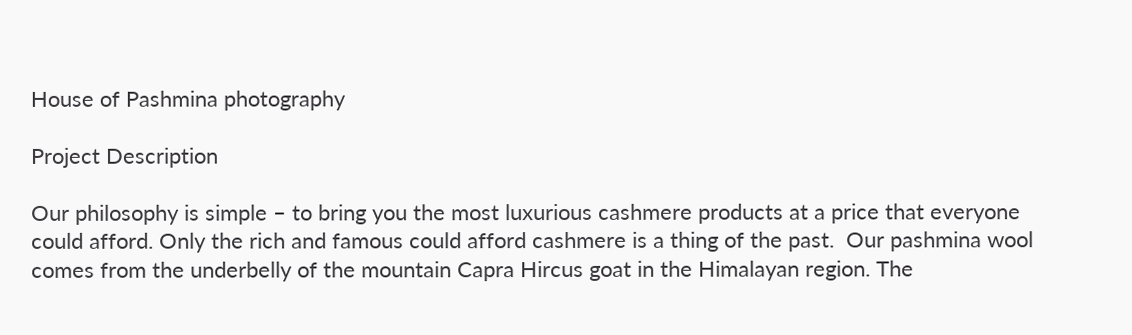House of Pashmina photography

Project Description

Our philosophy is simple – to bring you the most luxurious cashmere products at a price that everyone could afford. Only the rich and famous could afford cashmere is a thing of the past.  Our pashmina wool comes from the underbelly of the mountain Capra Hircus goat in the Himalayan region. The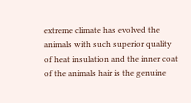extreme climate has evolved the animals with such superior quality of heat insulation and the inner coat of the animals hair is the genuine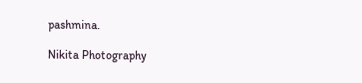pashmina.

Nikita Photography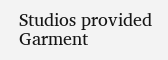Studios provided Garment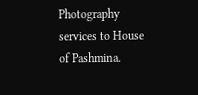Photography services to House of Pashmina.